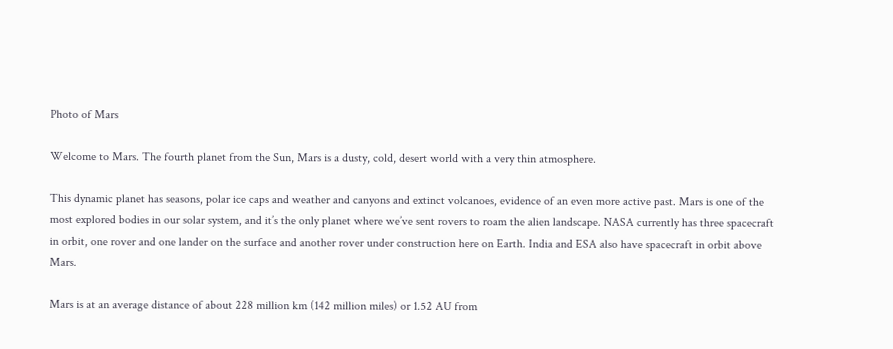Photo of Mars

Welcome to Mars. The fourth planet from the Sun, Mars is a dusty, cold, desert world with a very thin atmosphere.

This dynamic planet has seasons, polar ice caps and weather and canyons and extinct volcanoes, evidence of an even more active past. Mars is one of the most explored bodies in our solar system, and it’s the only planet where we’ve sent rovers to roam the alien landscape. NASA currently has three spacecraft in orbit, one rover and one lander on the surface and another rover under construction here on Earth. India and ESA also have spacecraft in orbit above Mars.

Mars is at an average distance of about 228 million km (142 million miles) or 1.52 AU from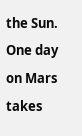the Sun. One day on Mars takes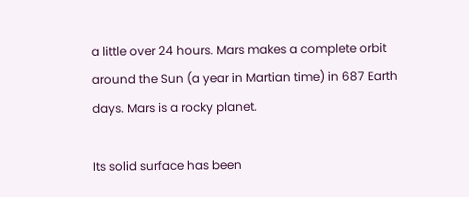a little over 24 hours. Mars makes a complete orbit around the Sun (a year in Martian time) in 687 Earth days. Mars is a rocky planet.

Its solid surface has been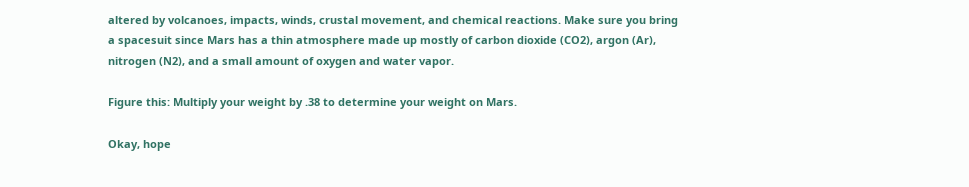altered by volcanoes, impacts, winds, crustal movement, and chemical reactions. Make sure you bring a spacesuit since Mars has a thin atmosphere made up mostly of carbon dioxide (CO2), argon (Ar), nitrogen (N2), and a small amount of oxygen and water vapor.

Figure this: Multiply your weight by .38 to determine your weight on Mars.

Okay, hope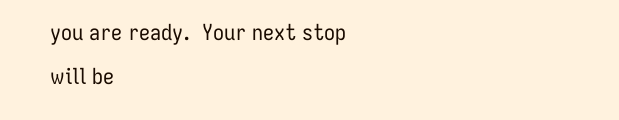you are ready.  Your next stop will be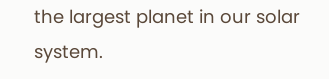the largest planet in our solar system.